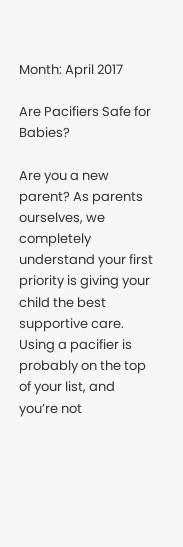Month: April 2017

Are Pacifiers Safe for Babies?

Are you a new parent? As parents ourselves, we completely understand your first priority is giving your child the best supportive care. Using a pacifier is probably on the top of your list, and you’re not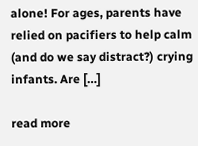alone! For ages, parents have relied on pacifiers to help calm (and do we say distract?) crying infants. Are […]

read more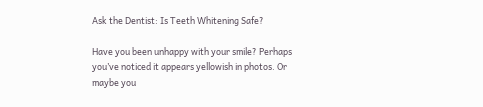Ask the Dentist: Is Teeth Whitening Safe?

Have you been unhappy with your smile? Perhaps you’ve noticed it appears yellowish in photos. Or maybe you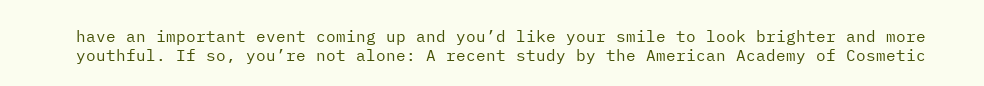have an important event coming up and you’d like your smile to look brighter and more youthful. If so, you’re not alone: A recent study by the American Academy of Cosmetic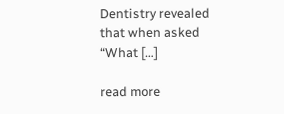Dentistry revealed that when asked “What […]

read more